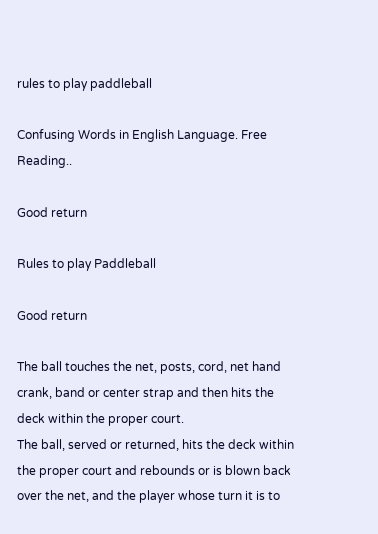rules to play paddleball

Confusing Words in English Language. Free Reading..

Good return

Rules to play Paddleball

Good return

The ball touches the net, posts, cord, net hand crank, band or center strap and then hits the deck within the proper court.
The ball, served or returned, hits the deck within the proper court and rebounds or is blown back over the net, and the player whose turn it is to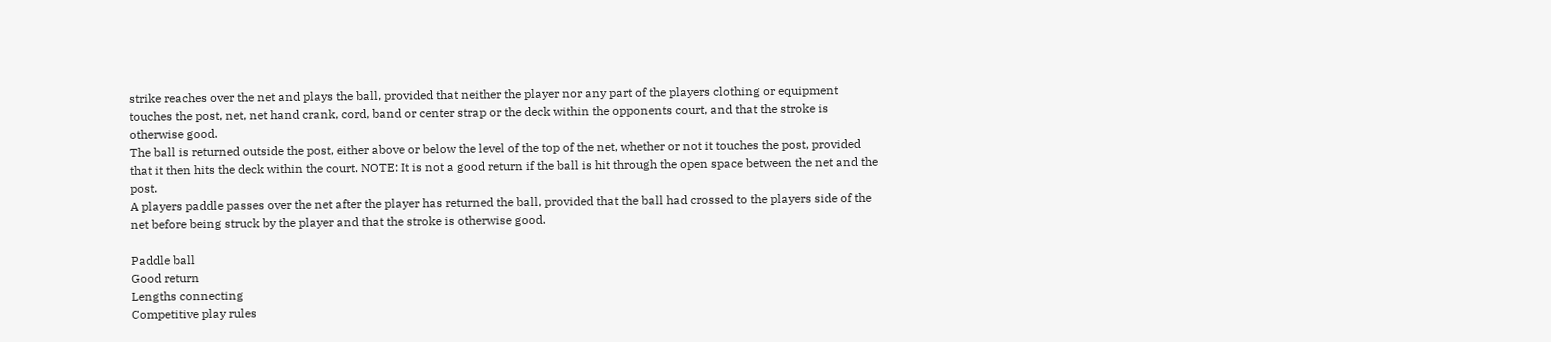strike reaches over the net and plays the ball, provided that neither the player nor any part of the players clothing or equipment touches the post, net, net hand crank, cord, band or center strap or the deck within the opponents court, and that the stroke is otherwise good.
The ball is returned outside the post, either above or below the level of the top of the net, whether or not it touches the post, provided that it then hits the deck within the court. NOTE: It is not a good return if the ball is hit through the open space between the net and the post.
A players paddle passes over the net after the player has returned the ball, provided that the ball had crossed to the players side of the net before being struck by the player and that the stroke is otherwise good.

Paddle ball
Good return
Lengths connecting
Competitive play rules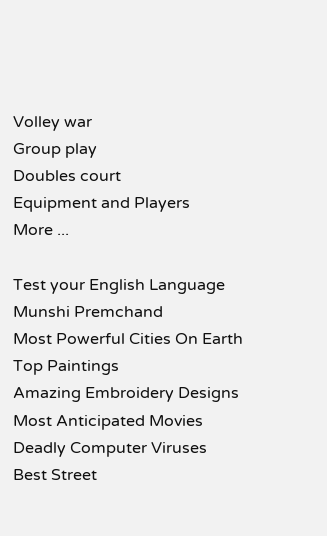Volley war
Group play
Doubles court
Equipment and Players
More ...

Test your English Language
Munshi Premchand
Most Powerful Cities On Earth
Top Paintings
Amazing Embroidery Designs
Most Anticipated Movies
Deadly Computer Viruses
Best Street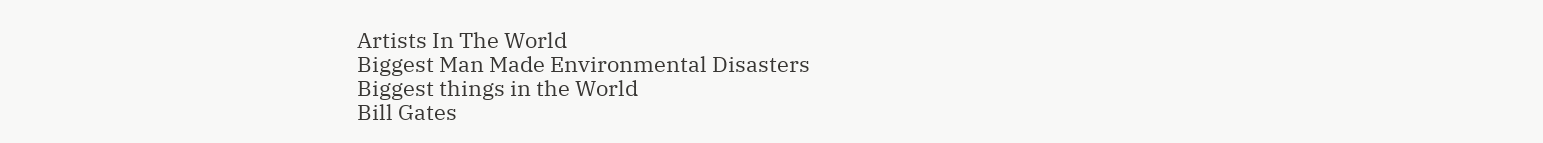Artists In The World
Biggest Man Made Environmental Disasters
Biggest things in the World
Bill Gates